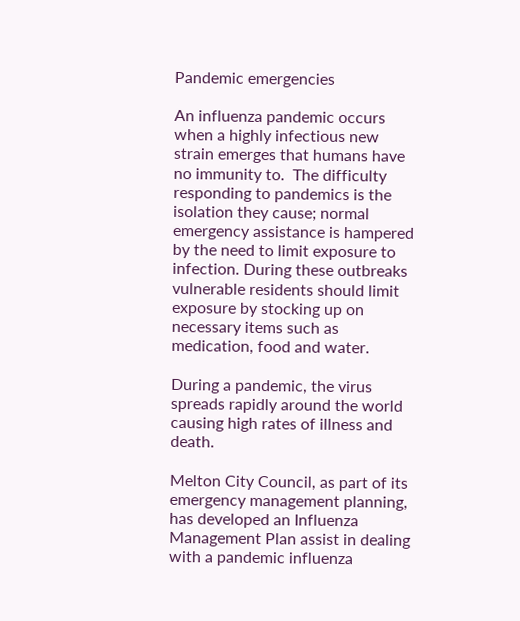Pandemic emergencies

An influenza pandemic occurs when a highly infectious new strain emerges that humans have no immunity to.  The difficulty responding to pandemics is the isolation they cause; normal emergency assistance is hampered by the need to limit exposure to infection. During these outbreaks vulnerable residents should limit exposure by stocking up on necessary items such as medication, food and water.

During a pandemic, the virus spreads rapidly around the world causing high rates of illness and death.

Melton City Council, as part of its emergency management planning, has developed an Influenza Management Plan assist in dealing with a pandemic influenza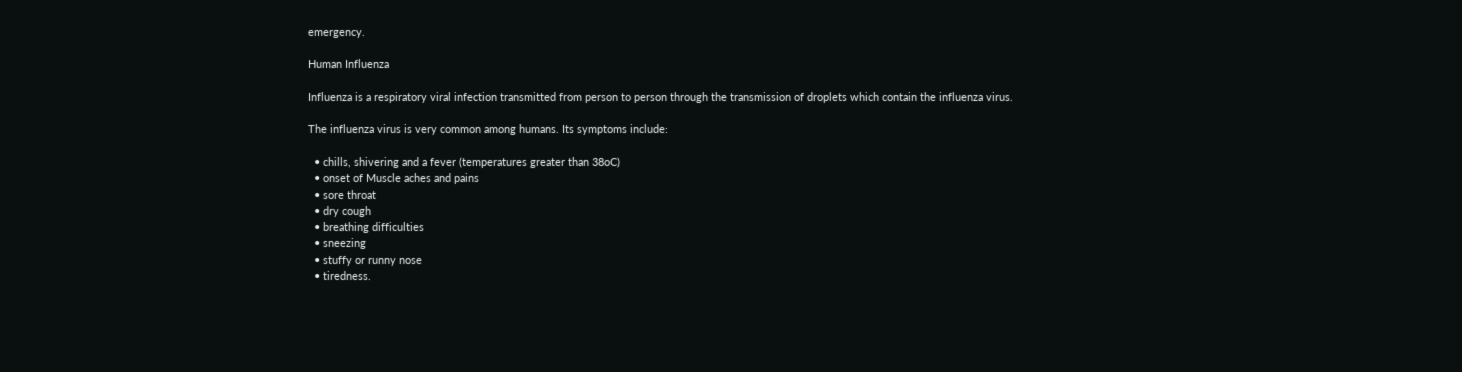emergency.

Human Influenza

Influenza is a respiratory viral infection transmitted from person to person through the transmission of droplets which contain the influenza virus.

The influenza virus is very common among humans. Its symptoms include:

  • chills, shivering and a fever (temperatures greater than 38oC)
  • onset of Muscle aches and pains
  • sore throat
  • dry cough
  • breathing difficulties
  • sneezing
  • stuffy or runny nose
  • tiredness.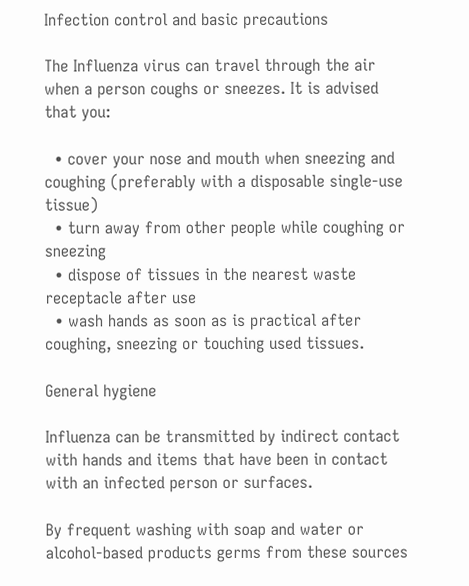Infection control and basic precautions

The Influenza virus can travel through the air when a person coughs or sneezes. It is advised that you:

  • cover your nose and mouth when sneezing and coughing (preferably with a disposable single-use tissue)
  • turn away from other people while coughing or sneezing
  • dispose of tissues in the nearest waste receptacle after use
  • wash hands as soon as is practical after coughing, sneezing or touching used tissues.

General hygiene

Influenza can be transmitted by indirect contact with hands and items that have been in contact with an infected person or surfaces.

By frequent washing with soap and water or alcohol-based products germs from these sources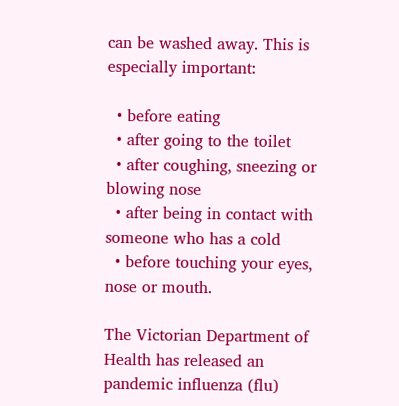can be washed away. This is especially important:

  • before eating
  • after going to the toilet
  • after coughing, sneezing or blowing nose
  • after being in contact with someone who has a cold
  • before touching your eyes, nose or mouth.

The Victorian Department of Health has released an pandemic influenza (flu)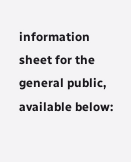information sheet for the general public, available below: